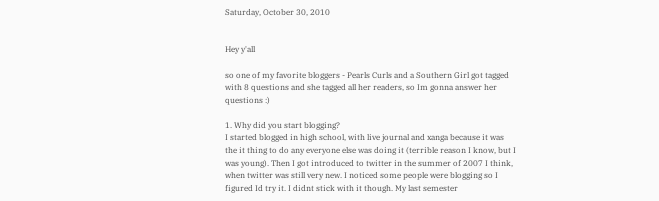Saturday, October 30, 2010


Hey y'all

so one of my favorite bloggers - Pearls Curls and a Southern Girl got tagged with 8 questions and she tagged all her readers, so Im gonna answer her questions :)

1. Why did you start blogging?
I started blogged in high school, with live journal and xanga because it was the it thing to do any everyone else was doing it (terrible reason I know, but I was young). Then I got introduced to twitter in the summer of 2007 I think, when twitter was still very new. I noticed some people were blogging so I figured Id try it. I didnt stick with it though. My last semester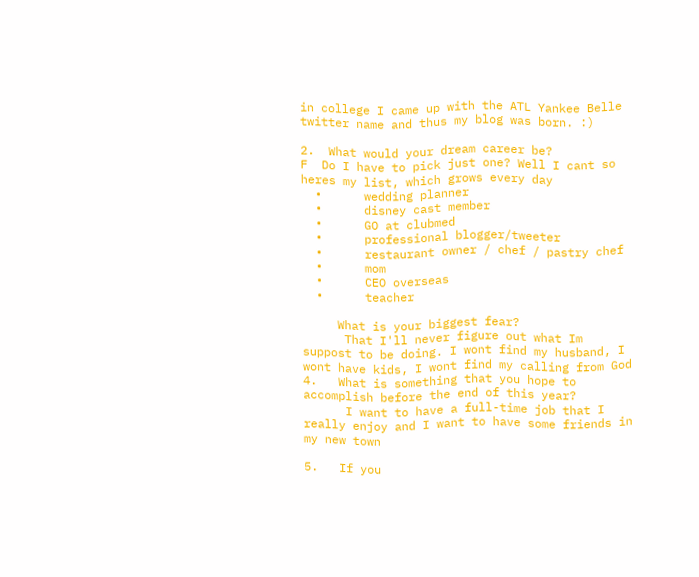in college I came up with the ATL Yankee Belle twitter name and thus my blog was born. :)

2.  What would your dream career be?
F  Do I have to pick just one? Well I cant so heres my list, which grows every day
  •      wedding planner
  •      disney cast member
  •      GO at clubmed
  •      professional blogger/tweeter
  •      restaurant owner / chef / pastry chef
  •      mom
  •      CEO overseas
  •      teacher

     What is your biggest fear?
      That I'll never figure out what Im suppost to be doing. I wont find my husband, I wont have kids, I wont find my calling from God
4.   What is something that you hope to accomplish before the end of this year?
      I want to have a full-time job that I really enjoy and I want to have some friends in my new town

5.   If you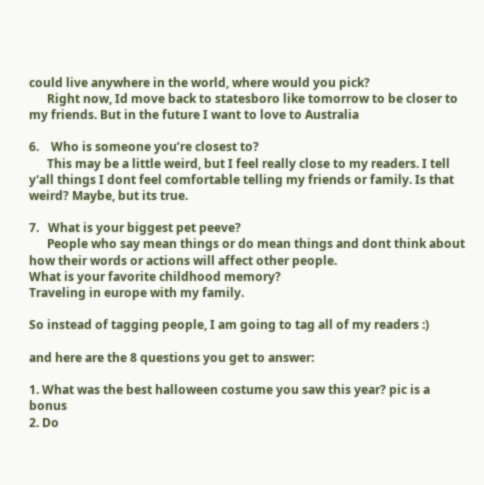could live anywhere in the world, where would you pick?
      Right now, Id move back to statesboro like tomorrow to be closer to my friends. But in the future I want to love to Australia

6.    Who is someone you’re closest to?
      This may be a little weird, but I feel really close to my readers. I tell y'all things I dont feel comfortable telling my friends or family. Is that weird? Maybe, but its true.

7.   What is your biggest pet peeve?
      People who say mean things or do mean things and dont think about how their words or actions will affect other people.
What is your favorite childhood memory?
Traveling in europe with my family.

So instead of tagging people, I am going to tag all of my readers :)

and here are the 8 questions you get to answer:

1. What was the best halloween costume you saw this year? pic is a bonus
2. Do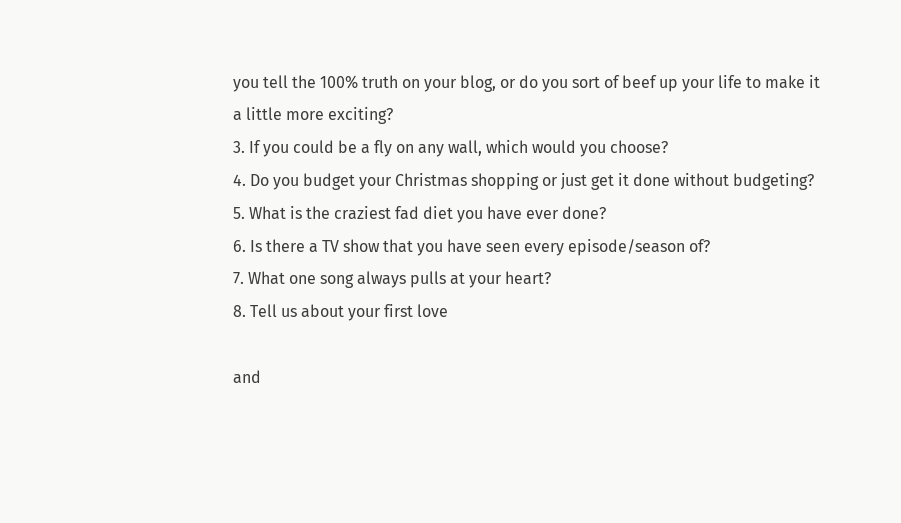you tell the 100% truth on your blog, or do you sort of beef up your life to make it a little more exciting?
3. If you could be a fly on any wall, which would you choose?
4. Do you budget your Christmas shopping or just get it done without budgeting?
5. What is the craziest fad diet you have ever done?
6. Is there a TV show that you have seen every episode/season of?
7. What one song always pulls at your heart?
8. Tell us about your first love

and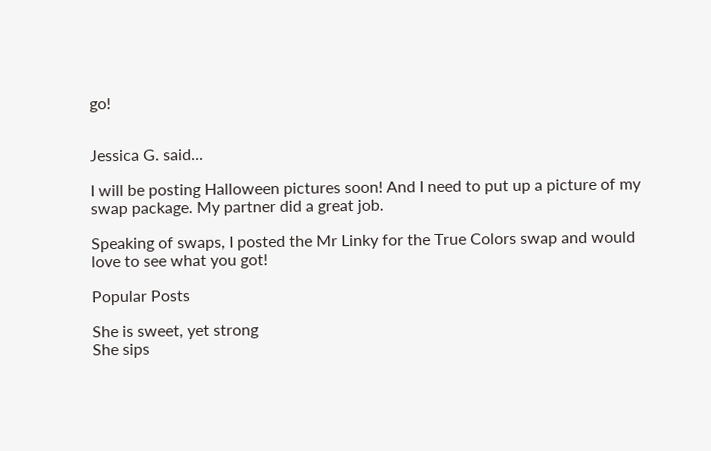go!


Jessica G. said...

I will be posting Halloween pictures soon! And I need to put up a picture of my swap package. My partner did a great job.

Speaking of swaps, I posted the Mr Linky for the True Colors swap and would love to see what you got!

Popular Posts

She is sweet, yet strong
She sips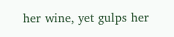her wine, yet gulps her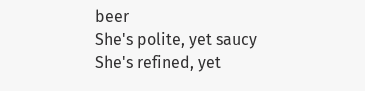beer
She's polite, yet saucy
She's refined, yet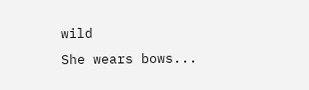wild
She wears bows...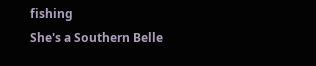fishing
She's a Southern Belle